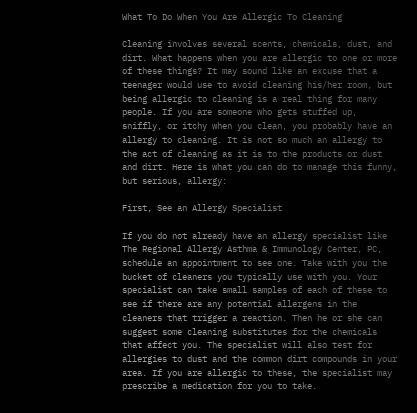What To Do When You Are Allergic To Cleaning

Cleaning involves several scents, chemicals, dust, and dirt. What happens when you are allergic to one or more of these things? It may sound like an excuse that a teenager would use to avoid cleaning his/her room, but being allergic to cleaning is a real thing for many people. If you are someone who gets stuffed up, sniffly, or itchy when you clean, you probably have an allergy to cleaning. It is not so much an allergy to the act of cleaning as it is to the products or dust and dirt. Here is what you can do to manage this funny, but serious, allergy:

First, See an Allergy Specialist

If you do not already have an allergy specialist like The Regional Allergy Asthma & Immunology Center, PC, schedule an appointment to see one. Take with you the bucket of cleaners you typically use with you. Your specialist can take small samples of each of these to see if there are any potential allergens in the cleaners that trigger a reaction. Then he or she can suggest some cleaning substitutes for the chemicals that affect you. The specialist will also test for allergies to dust and the common dirt compounds in your area. If you are allergic to these, the specialist may prescribe a medication for you to take.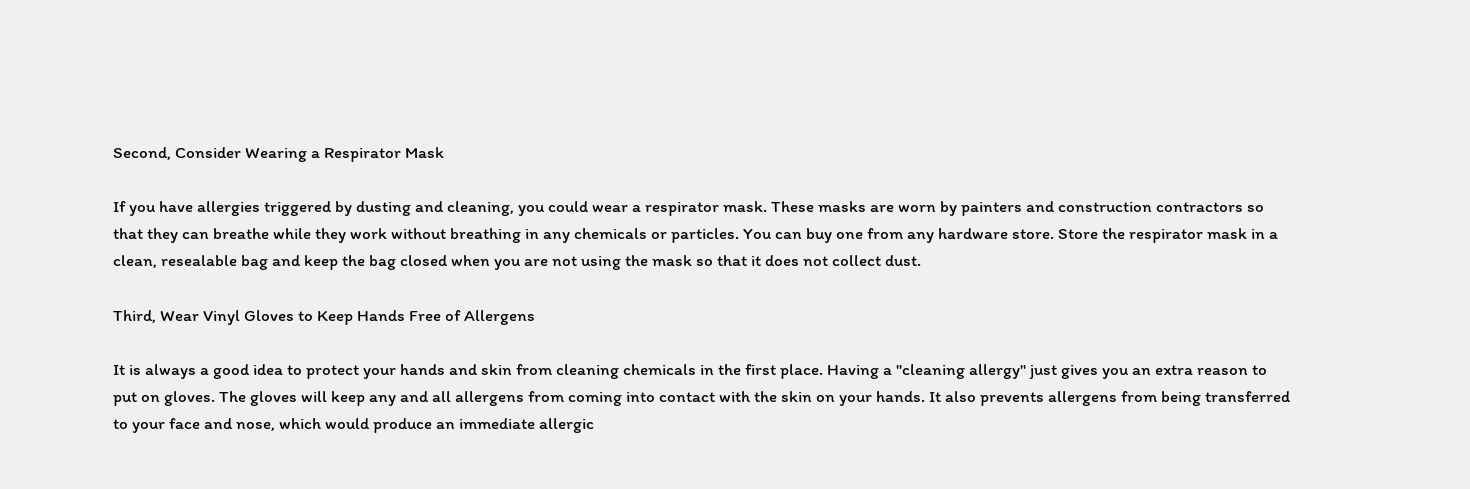Second, Consider Wearing a Respirator Mask

If you have allergies triggered by dusting and cleaning, you could wear a respirator mask. These masks are worn by painters and construction contractors so that they can breathe while they work without breathing in any chemicals or particles. You can buy one from any hardware store. Store the respirator mask in a clean, resealable bag and keep the bag closed when you are not using the mask so that it does not collect dust.

Third, Wear Vinyl Gloves to Keep Hands Free of Allergens

It is always a good idea to protect your hands and skin from cleaning chemicals in the first place. Having a "cleaning allergy" just gives you an extra reason to put on gloves. The gloves will keep any and all allergens from coming into contact with the skin on your hands. It also prevents allergens from being transferred to your face and nose, which would produce an immediate allergic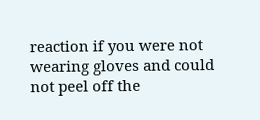reaction if you were not wearing gloves and could not peel off the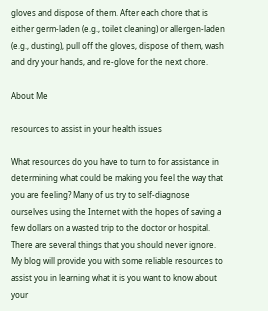gloves and dispose of them. After each chore that is either germ-laden (e.g., toilet cleaning) or allergen-laden (e.g., dusting), pull off the gloves, dispose of them, wash and dry your hands, and re-glove for the next chore.

About Me

resources to assist in your health issues

What resources do you have to turn to for assistance in determining what could be making you feel the way that you are feeling? Many of us try to self-diagnose ourselves using the Internet with the hopes of saving a few dollars on a wasted trip to the doctor or hospital. There are several things that you should never ignore. My blog will provide you with some reliable resources to assist you in learning what it is you want to know about your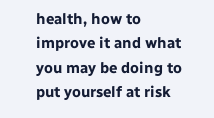health, how to improve it and what you may be doing to put yourself at risk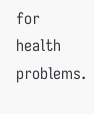for health problems.